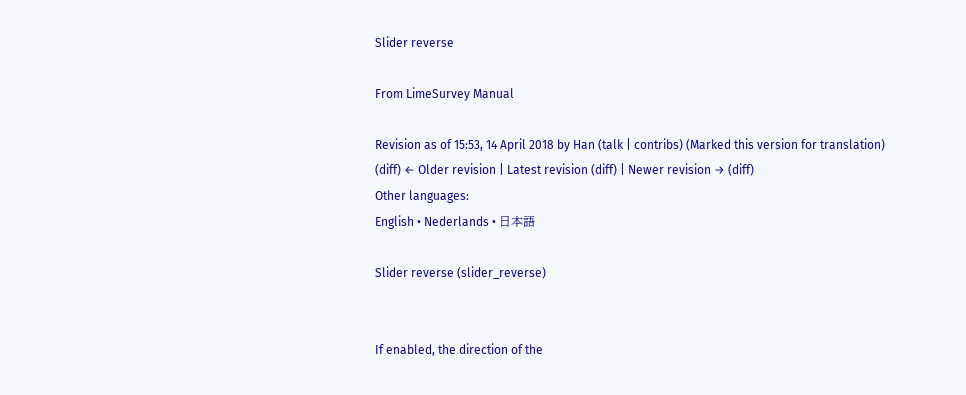Slider reverse

From LimeSurvey Manual

Revision as of 15:53, 14 April 2018 by Han (talk | contribs) (Marked this version for translation)
(diff) ← Older revision | Latest revision (diff) | Newer revision → (diff)
Other languages:
English • Nederlands • 日本語

Slider reverse (slider_reverse)


If enabled, the direction of the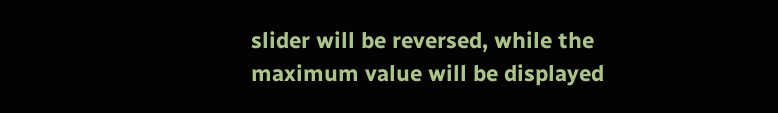slider will be reversed, while the maximum value will be displayed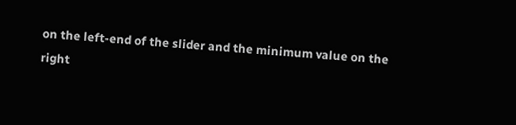on the left-end of the slider and the minimum value on the right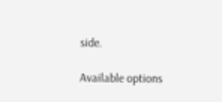side.

Available options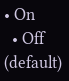• On
  • Off (default)